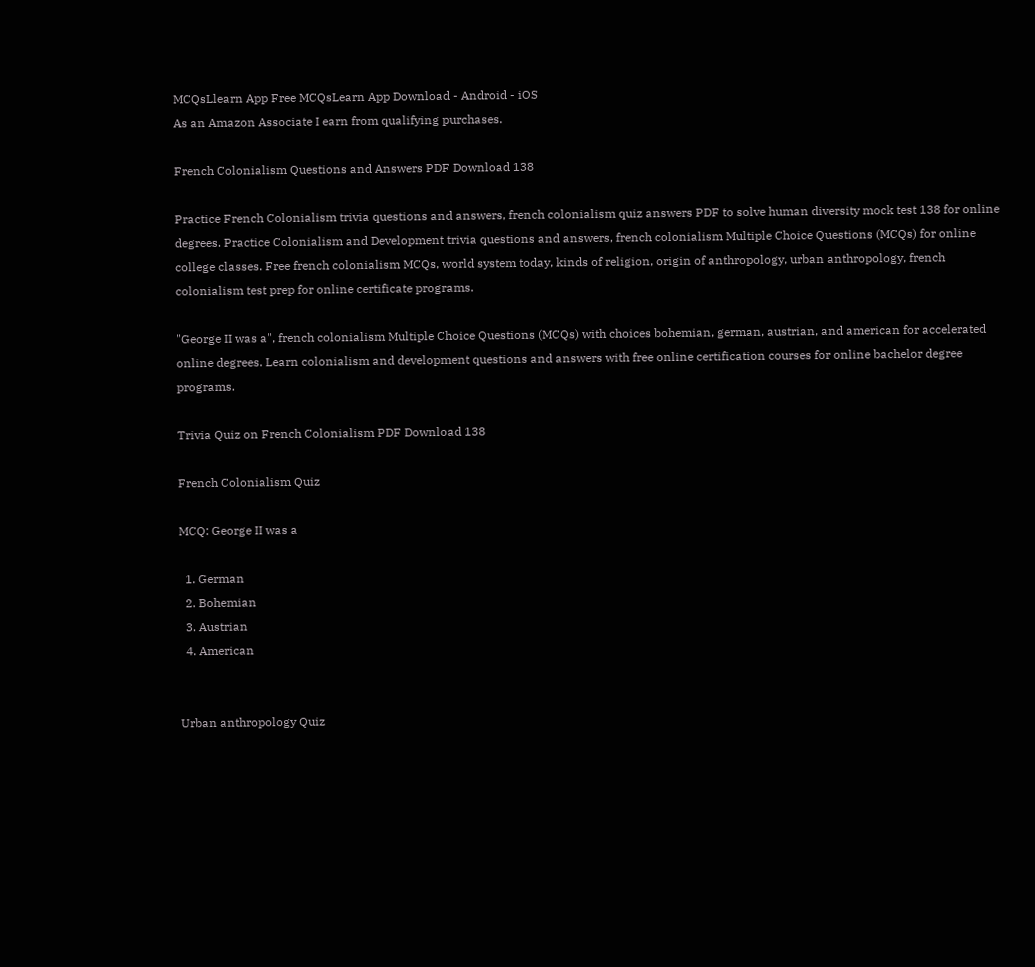MCQsLlearn App Free MCQsLearn App Download - Android - iOS
As an Amazon Associate I earn from qualifying purchases.

French Colonialism Questions and Answers PDF Download 138

Practice French Colonialism trivia questions and answers, french colonialism quiz answers PDF to solve human diversity mock test 138 for online degrees. Practice Colonialism and Development trivia questions and answers, french colonialism Multiple Choice Questions (MCQs) for online college classes. Free french colonialism MCQs, world system today, kinds of religion, origin of anthropology, urban anthropology, french colonialism test prep for online certificate programs.

"George II was a", french colonialism Multiple Choice Questions (MCQs) with choices bohemian, german, austrian, and american for accelerated online degrees. Learn colonialism and development questions and answers with free online certification courses for online bachelor degree programs.

Trivia Quiz on French Colonialism PDF Download 138

French Colonialism Quiz

MCQ: George II was a

  1. German
  2. Bohemian
  3. Austrian
  4. American


Urban anthropology Quiz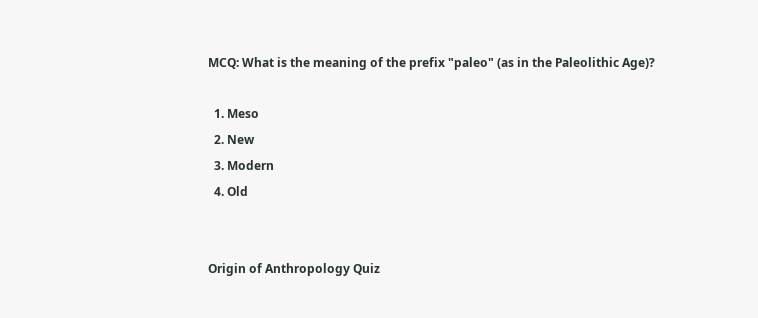MCQ: What is the meaning of the prefix "paleo" (as in the Paleolithic Age)?

  1. Meso
  2. New
  3. Modern
  4. Old


Origin of Anthropology Quiz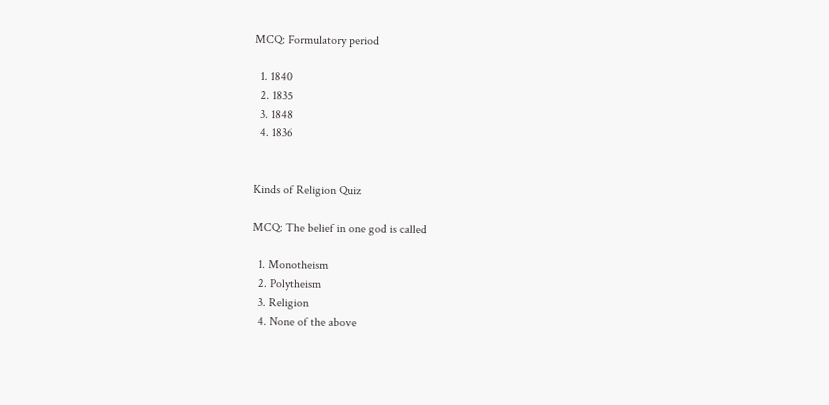MCQ: Formulatory period

  1. 1840
  2. 1835
  3. 1848
  4. 1836


Kinds of Religion Quiz

MCQ: The belief in one god is called

  1. Monotheism
  2. Polytheism
  3. Religion
  4. None of the above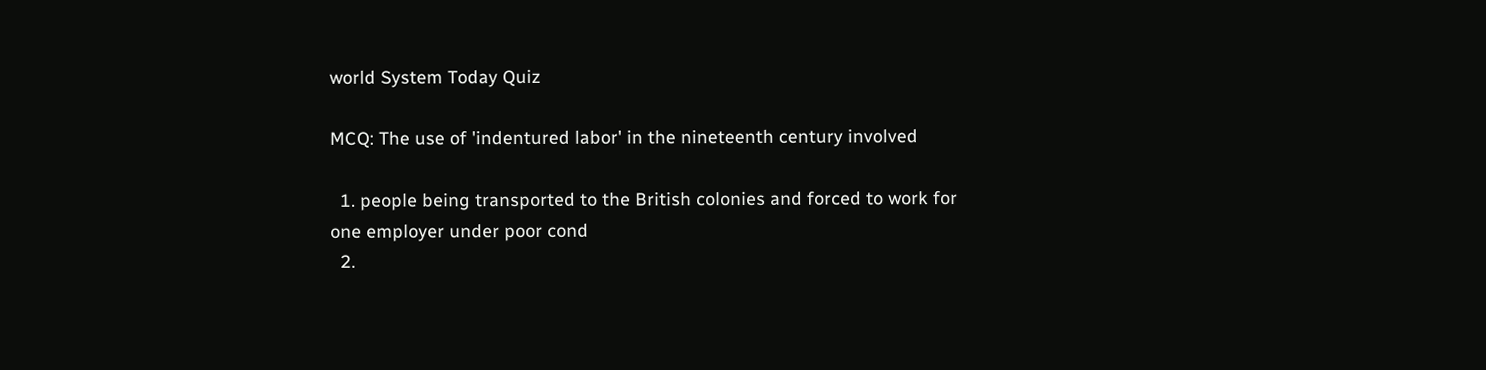world System Today Quiz

MCQ: The use of 'indentured labor' in the nineteenth century involved

  1. people being transported to the British colonies and forced to work for one employer under poor cond
  2.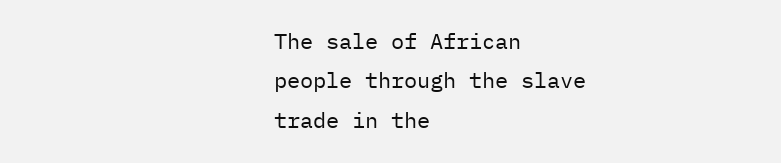The sale of African people through the slave trade in the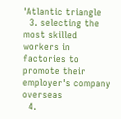'Atlantic triangle
  3. selecting the most skilled workers in factories to promote their employer's company overseas
  4.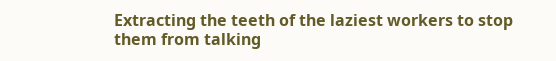Extracting the teeth of the laziest workers to stop them from talking